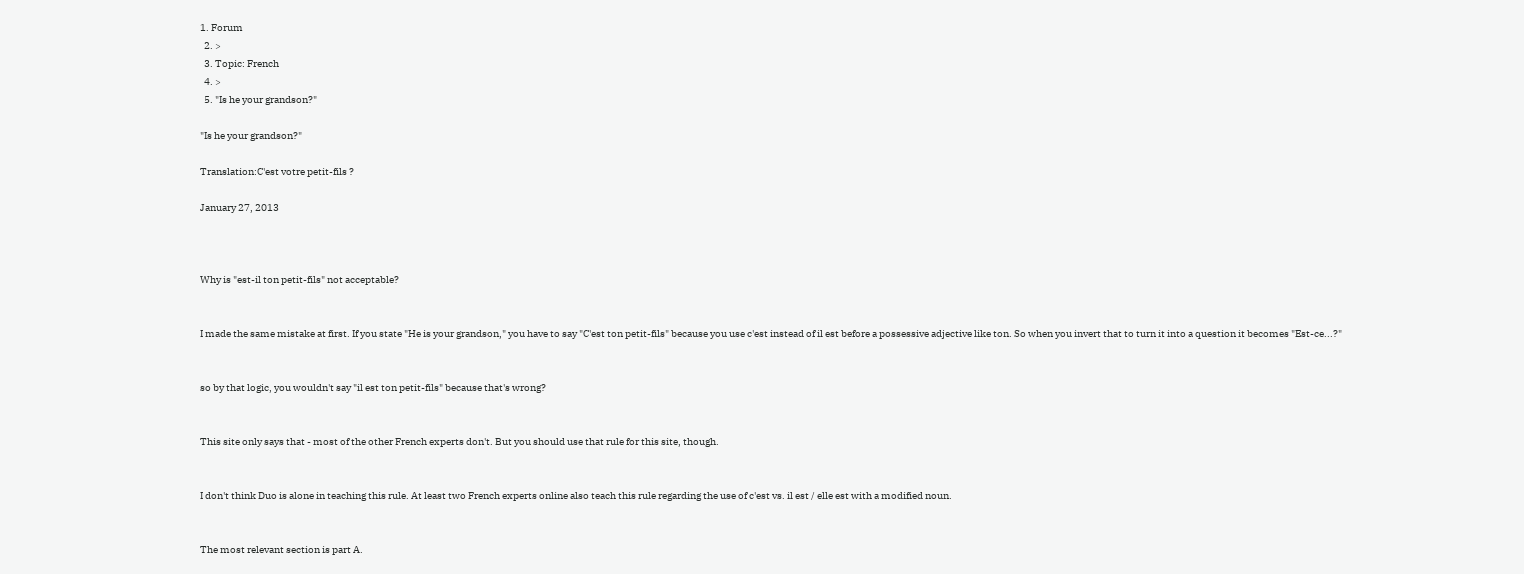1. Forum
  2. >
  3. Topic: French
  4. >
  5. "Is he your grandson?"

"Is he your grandson?"

Translation:C'est votre petit-fils ?

January 27, 2013



Why is "est-il ton petit-fils" not acceptable?


I made the same mistake at first. If you state "He is your grandson," you have to say "C'est ton petit-fils" because you use c'est instead of il est before a possessive adjective like ton. So when you invert that to turn it into a question it becomes "Est-ce...?"


so by that logic, you wouldn't say "il est ton petit-fils" because that's wrong?


This site only says that - most of the other French experts don't. But you should use that rule for this site, though.


I don't think Duo is alone in teaching this rule. At least two French experts online also teach this rule regarding the use of c'est vs. il est / elle est with a modified noun.


The most relevant section is part A.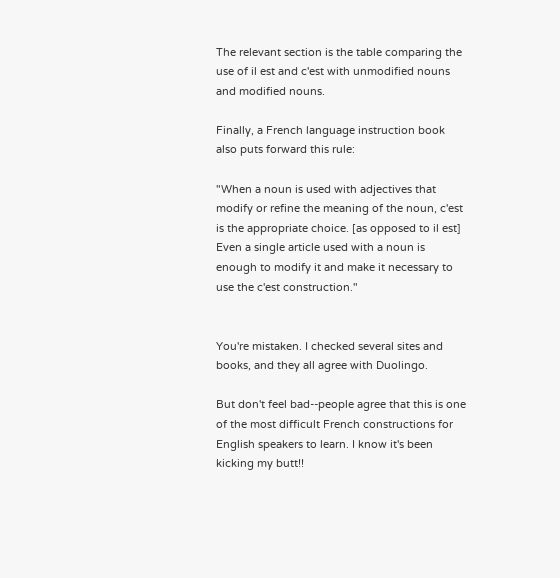The relevant section is the table comparing the use of il est and c'est with unmodified nouns and modified nouns.

Finally, a French language instruction book also puts forward this rule:

"When a noun is used with adjectives that modify or refine the meaning of the noun, c'est is the appropriate choice. [as opposed to il est] Even a single article used with a noun is enough to modify it and make it necessary to use the c'est construction."


You're mistaken. I checked several sites and books, and they all agree with Duolingo.

But don't feel bad--people agree that this is one of the most difficult French constructions for English speakers to learn. I know it's been kicking my butt!!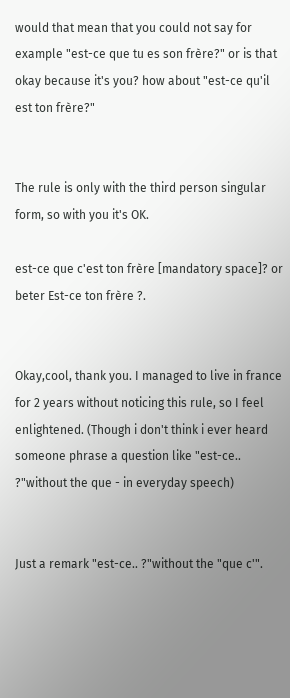would that mean that you could not say for example "est-ce que tu es son frère?" or is that okay because it's you? how about "est-ce qu'il est ton frère?"


The rule is only with the third person singular form, so with you it's OK.

est-ce que c'est ton frère [mandatory space]? or beter Est-ce ton frère ?.


Okay,cool, thank you. I managed to live in france for 2 years without noticing this rule, so I feel enlightened. (Though i don't think i ever heard someone phrase a question like "est-ce.. ?"without the que - in everyday speech)


Just a remark "est-ce.. ?"without the "que c'".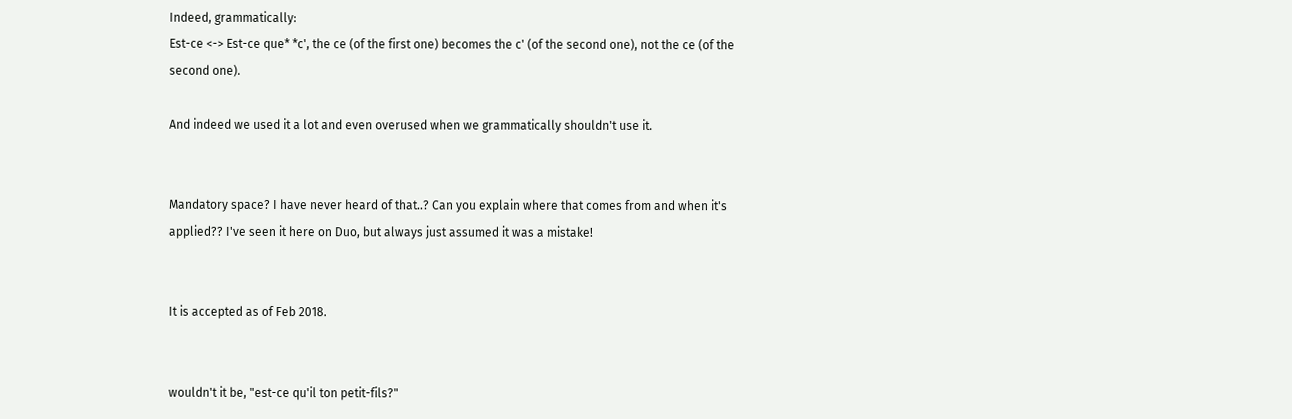Indeed, grammatically:
Est-ce <-> Est-ce que* *c', the ce (of the first one) becomes the c' (of the second one), not the ce (of the second one).

And indeed we used it a lot and even overused when we grammatically shouldn't use it.


Mandatory space? I have never heard of that..? Can you explain where that comes from and when it's applied?? I've seen it here on Duo, but always just assumed it was a mistake!


It is accepted as of Feb 2018.


wouldn't it be, "est-ce qu'il ton petit-fils?"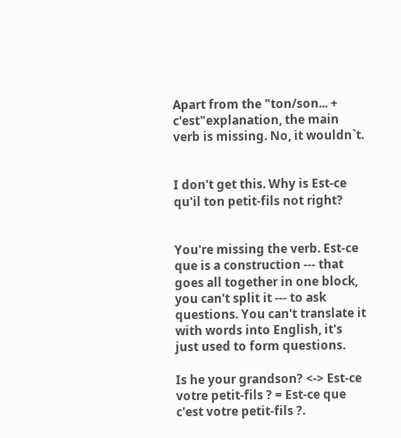Apart from the "ton/son... + c'est"explanation, the main verb is missing. No, it wouldn`t.


I don't get this. Why is Est-ce qu'il ton petit-fils not right?


You're missing the verb. Est-ce que is a construction --- that goes all together in one block, you can't split it --- to ask questions. You can't translate it with words into English, it's just used to form questions.

Is he your grandson? <-> Est-ce votre petit-fils ? = Est-ce que c'est votre petit-fils ?.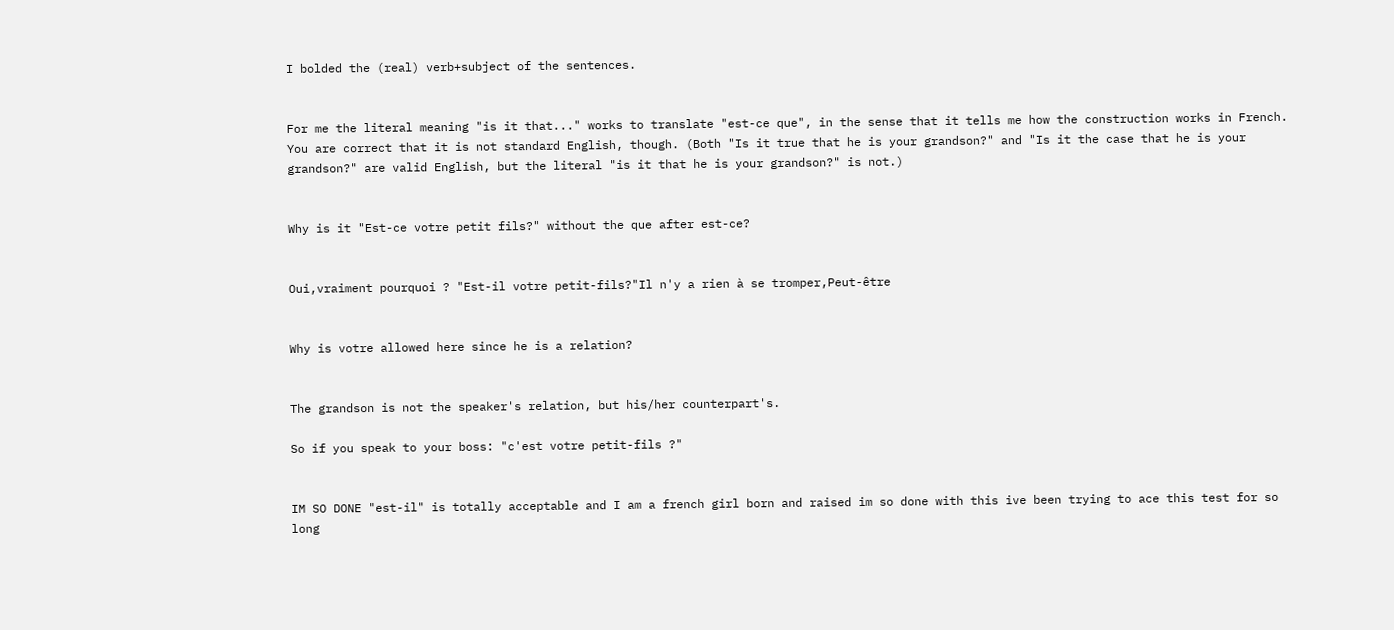I bolded the (real) verb+subject of the sentences.


For me the literal meaning "is it that..." works to translate "est-ce que", in the sense that it tells me how the construction works in French. You are correct that it is not standard English, though. (Both "Is it true that he is your grandson?" and "Is it the case that he is your grandson?" are valid English, but the literal "is it that he is your grandson?" is not.)


Why is it "Est-ce votre petit fils?" without the que after est-ce?


Oui,vraiment pourquoi ? "Est-il votre petit-fils?"Il n'y a rien à se tromper,Peut-être


Why is votre allowed here since he is a relation?


The grandson is not the speaker's relation, but his/her counterpart's.

So if you speak to your boss: "c'est votre petit-fils ?"


IM SO DONE "est-il" is totally acceptable and I am a french girl born and raised im so done with this ive been trying to ace this test for so long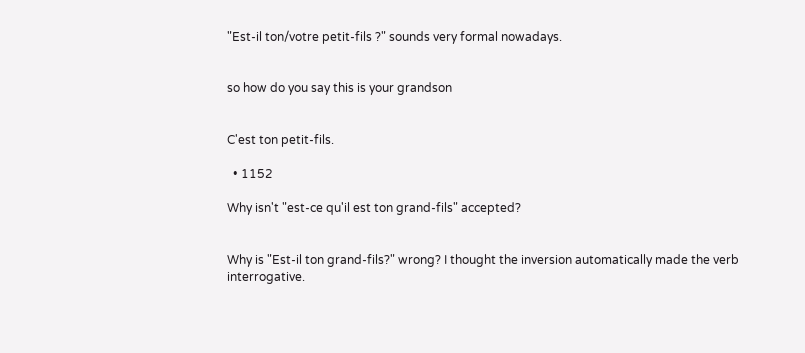"Est-il ton/votre petit-fils ?" sounds very formal nowadays.


so how do you say this is your grandson


C'est ton petit-fils.

  • 1152

Why isn't "est-ce qu'il est ton grand-fils" accepted?


Why is "Est-il ton grand-fils?" wrong? I thought the inversion automatically made the verb interrogative.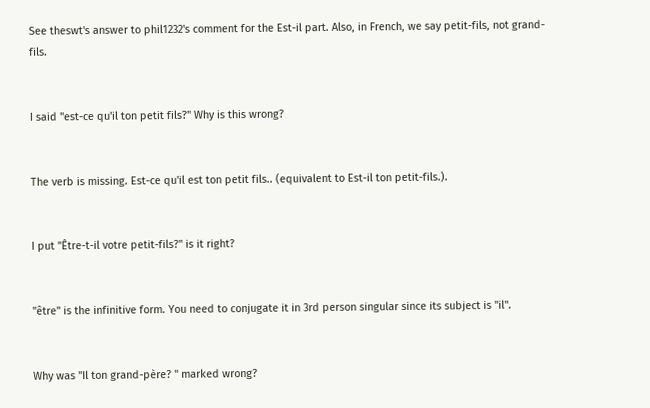See theswt's answer to phil1232's comment for the Est-il part. Also, in French, we say petit-fils, not grand-fils.


I said "est-ce qu'il ton petit fils?" Why is this wrong?


The verb is missing. Est-ce qu'il est ton petit fils.. (equivalent to Est-il ton petit-fils.).


I put "Être-t-il votre petit-fils?" is it right?


"être" is the infinitive form. You need to conjugate it in 3rd person singular since its subject is "il".


Why was "Il ton grand-père? " marked wrong?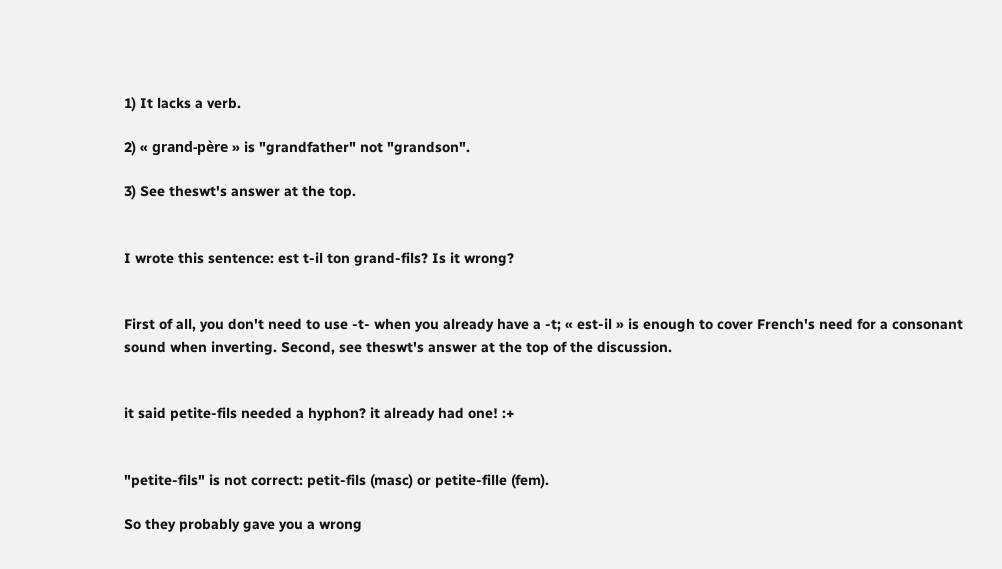1) It lacks a verb.

2) « grand-père » is "grandfather" not "grandson".

3) See theswt's answer at the top.


I wrote this sentence: est t-il ton grand-fils? Is it wrong?


First of all, you don't need to use -t- when you already have a -t; « est-il » is enough to cover French's need for a consonant sound when inverting. Second, see theswt's answer at the top of the discussion.


it said petite-fils needed a hyphon? it already had one! :+


"petite-fils" is not correct: petit-fils (masc) or petite-fille (fem).

So they probably gave you a wrong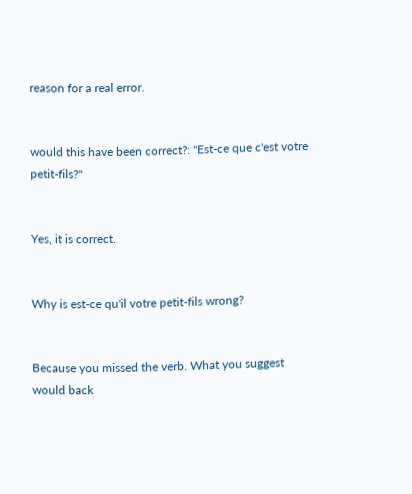reason for a real error.


would this have been correct?: "Est-ce que c'est votre petit-fils?"


Yes, it is correct.


Why is est-ce qu'il votre petit-fils wrong?


Because you missed the verb. What you suggest would back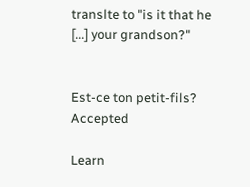translte to "is it that he [...] your grandson?"


Est-ce ton petit-fils? Accepted

Learn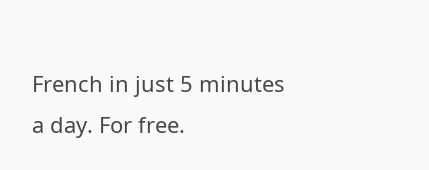French in just 5 minutes a day. For free.